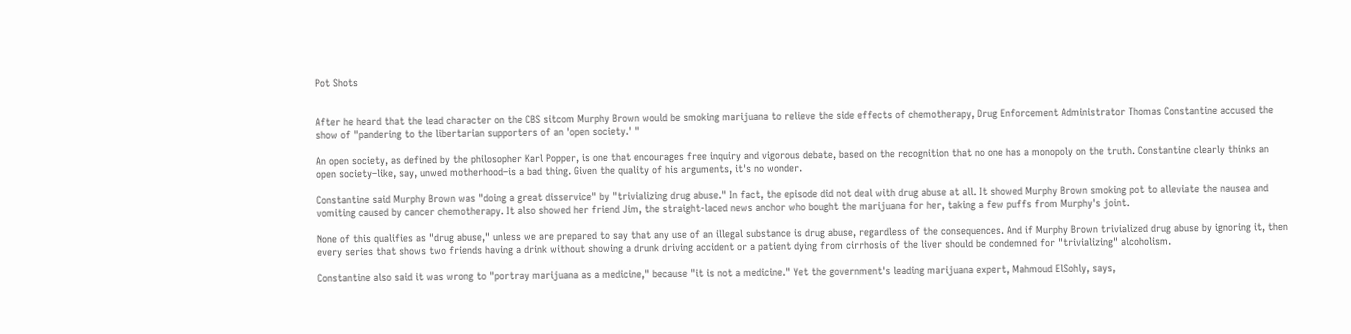Pot Shots


After he heard that the lead character on the CBS sitcom Murphy Brown would be smoking marijuana to relieve the side effects of chemotherapy, Drug Enforcement Administrator Thomas Constantine accused the show of "pandering to the libertarian supporters of an 'open society.' "

An open society, as defined by the philosopher Karl Popper, is one that encourages free inquiry and vigorous debate, based on the recognition that no one has a monopoly on the truth. Constantine clearly thinks an open society–like, say, unwed motherhood–is a bad thing. Given the quality of his arguments, it's no wonder.

Constantine said Murphy Brown was "doing a great disservice" by "trivializing drug abuse." In fact, the episode did not deal with drug abuse at all. It showed Murphy Brown smoking pot to alleviate the nausea and vomiting caused by cancer chemotherapy. It also showed her friend Jim, the straight-laced news anchor who bought the marijuana for her, taking a few puffs from Murphy's joint.

None of this qualifies as "drug abuse," unless we are prepared to say that any use of an illegal substance is drug abuse, regardless of the consequences. And if Murphy Brown trivialized drug abuse by ignoring it, then every series that shows two friends having a drink without showing a drunk driving accident or a patient dying from cirrhosis of the liver should be condemned for "trivializing" alcoholism.

Constantine also said it was wrong to "portray marijuana as a medicine," because "it is not a medicine." Yet the government's leading marijuana expert, Mahmoud ElSohly, says,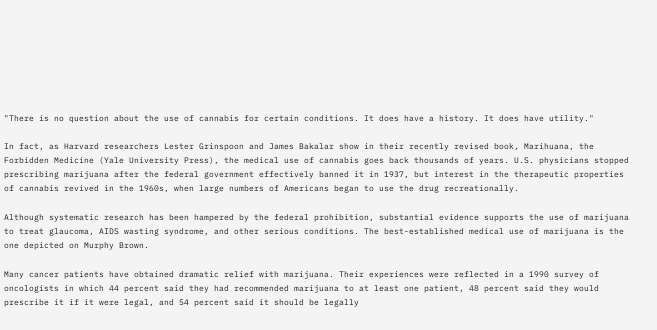"There is no question about the use of cannabis for certain conditions. It does have a history. It does have utility."

In fact, as Harvard researchers Lester Grinspoon and James Bakalar show in their recently revised book, Marihuana, the Forbidden Medicine (Yale University Press), the medical use of cannabis goes back thousands of years. U.S. physicians stopped prescribing marijuana after the federal government effectively banned it in 1937, but interest in the therapeutic properties of cannabis revived in the 1960s, when large numbers of Americans began to use the drug recreationally.

Although systematic research has been hampered by the federal prohibition, substantial evidence supports the use of marijuana to treat glaucoma, AIDS wasting syndrome, and other serious conditions. The best-established medical use of marijuana is the one depicted on Murphy Brown.

Many cancer patients have obtained dramatic relief with marijuana. Their experiences were reflected in a 1990 survey of oncologists in which 44 percent said they had recommended marijuana to at least one patient, 48 percent said they would prescribe it if it were legal, and 54 percent said it should be legally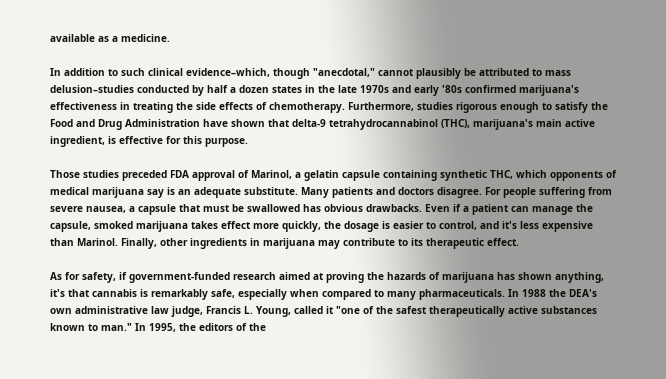available as a medicine.

In addition to such clinical evidence–which, though "anecdotal," cannot plausibly be attributed to mass delusion–studies conducted by half a dozen states in the late 1970s and early '80s confirmed marijuana's effectiveness in treating the side effects of chemotherapy. Furthermore, studies rigorous enough to satisfy the Food and Drug Administration have shown that delta-9 tetrahydrocannabinol (THC), marijuana's main active ingredient, is effective for this purpose.

Those studies preceded FDA approval of Marinol, a gelatin capsule containing synthetic THC, which opponents of medical marijuana say is an adequate substitute. Many patients and doctors disagree. For people suffering from severe nausea, a capsule that must be swallowed has obvious drawbacks. Even if a patient can manage the capsule, smoked marijuana takes effect more quickly, the dosage is easier to control, and it's less expensive than Marinol. Finally, other ingredients in marijuana may contribute to its therapeutic effect.

As for safety, if government-funded research aimed at proving the hazards of marijuana has shown anything, it's that cannabis is remarkably safe, especially when compared to many pharmaceuticals. In 1988 the DEA's own administrative law judge, Francis L. Young, called it "one of the safest therapeutically active substances known to man." In 1995, the editors of the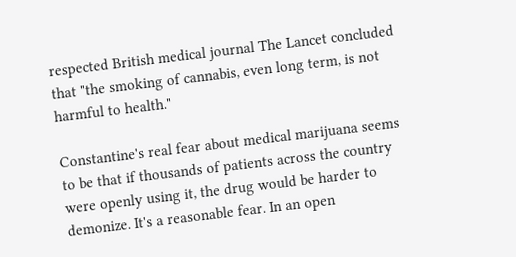respected British medical journal The Lancet concluded that "the smoking of cannabis, even long term, is not harmful to health."

Constantine's real fear about medical marijuana seems to be that if thousands of patients across the country were openly using it, the drug would be harder to demonize. It's a reasonable fear. In an open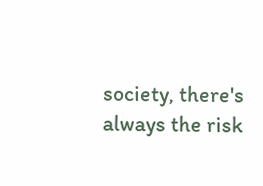society, there's always the risk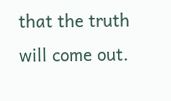that the truth will come out.